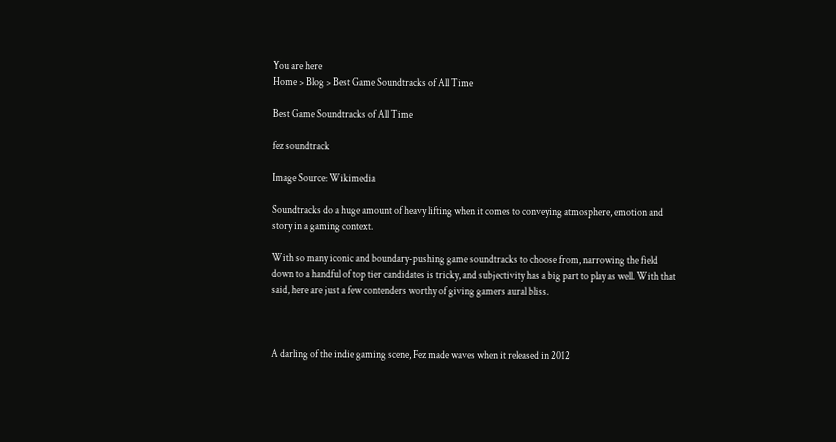You are here
Home > Blog > Best Game Soundtracks of All Time

Best Game Soundtracks of All Time

fez soundtrack

Image Source: Wikimedia

Soundtracks do a huge amount of heavy lifting when it comes to conveying atmosphere, emotion and story in a gaming context.

With so many iconic and boundary-pushing game soundtracks to choose from, narrowing the field down to a handful of top tier candidates is tricky, and subjectivity has a big part to play as well. With that said, here are just a few contenders worthy of giving gamers aural bliss.



A darling of the indie gaming scene, Fez made waves when it released in 2012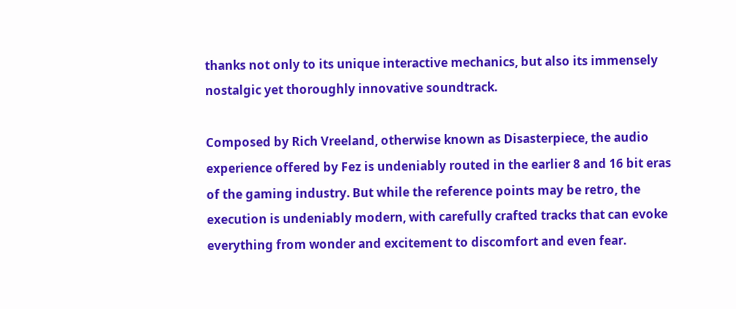thanks not only to its unique interactive mechanics, but also its immensely nostalgic yet thoroughly innovative soundtrack.

Composed by Rich Vreeland, otherwise known as Disasterpiece, the audio experience offered by Fez is undeniably routed in the earlier 8 and 16 bit eras of the gaming industry. But while the reference points may be retro, the execution is undeniably modern, with carefully crafted tracks that can evoke everything from wonder and excitement to discomfort and even fear.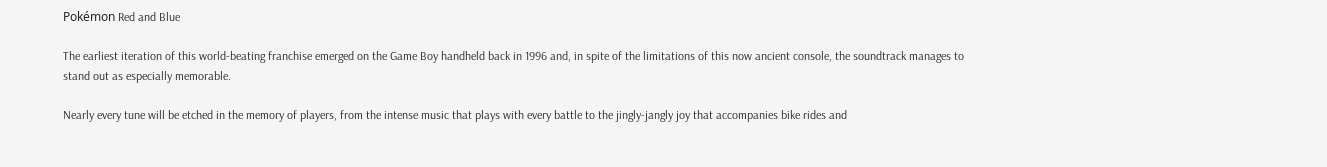Pokémon Red and Blue

The earliest iteration of this world-beating franchise emerged on the Game Boy handheld back in 1996 and, in spite of the limitations of this now ancient console, the soundtrack manages to stand out as especially memorable.

Nearly every tune will be etched in the memory of players, from the intense music that plays with every battle to the jingly-jangly joy that accompanies bike rides and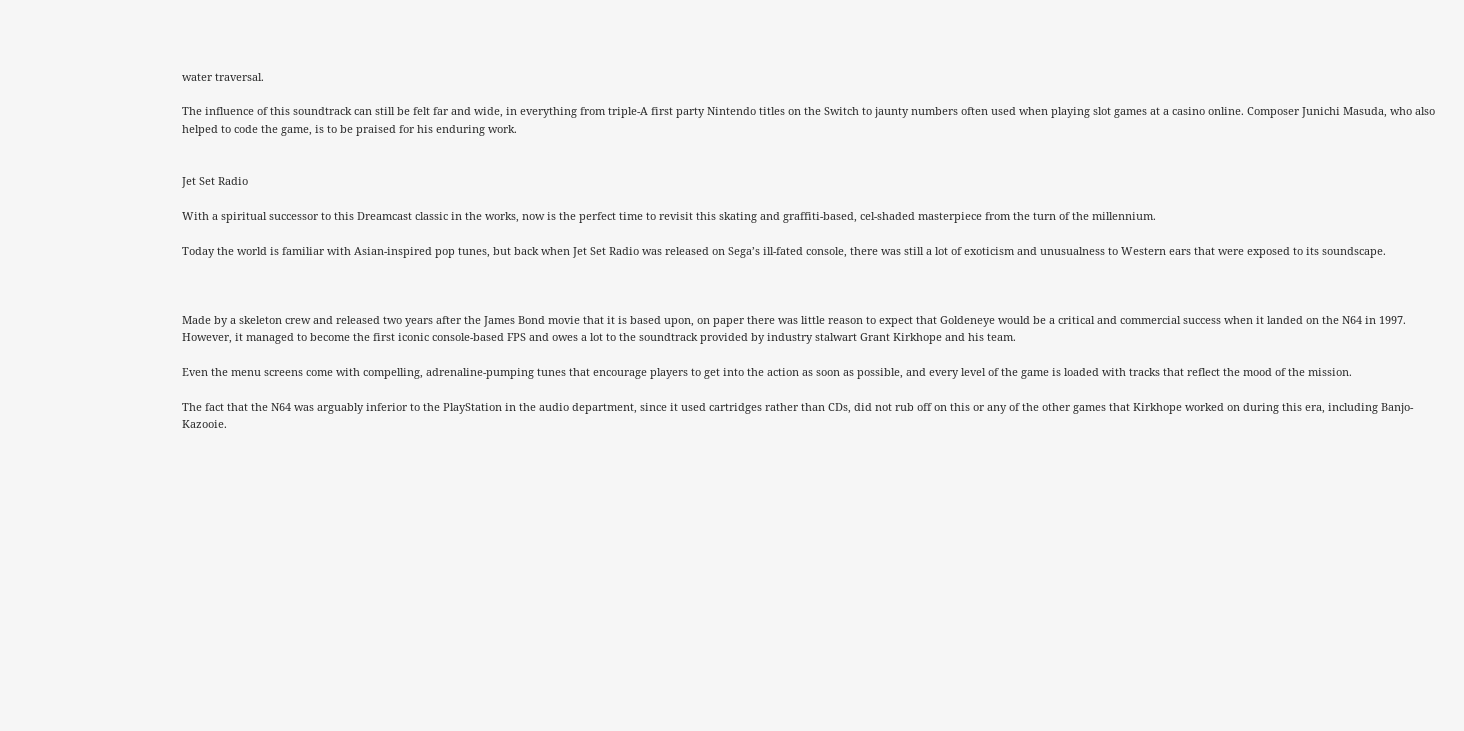water traversal.

The influence of this soundtrack can still be felt far and wide, in everything from triple-A first party Nintendo titles on the Switch to jaunty numbers often used when playing slot games at a casino online. Composer Junichi Masuda, who also helped to code the game, is to be praised for his enduring work.


Jet Set Radio

With a spiritual successor to this Dreamcast classic in the works, now is the perfect time to revisit this skating and graffiti-based, cel-shaded masterpiece from the turn of the millennium.

Today the world is familiar with Asian-inspired pop tunes, but back when Jet Set Radio was released on Sega’s ill-fated console, there was still a lot of exoticism and unusualness to Western ears that were exposed to its soundscape.



Made by a skeleton crew and released two years after the James Bond movie that it is based upon, on paper there was little reason to expect that Goldeneye would be a critical and commercial success when it landed on the N64 in 1997. However, it managed to become the first iconic console-based FPS and owes a lot to the soundtrack provided by industry stalwart Grant Kirkhope and his team.

Even the menu screens come with compelling, adrenaline-pumping tunes that encourage players to get into the action as soon as possible, and every level of the game is loaded with tracks that reflect the mood of the mission.

The fact that the N64 was arguably inferior to the PlayStation in the audio department, since it used cartridges rather than CDs, did not rub off on this or any of the other games that Kirkhope worked on during this era, including Banjo-Kazooie.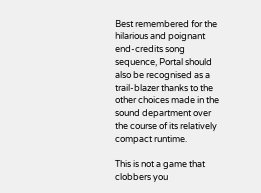Best remembered for the hilarious and poignant end-credits song sequence, Portal should also be recognised as a trail-blazer thanks to the other choices made in the sound department over the course of its relatively compact runtime.

This is not a game that clobbers you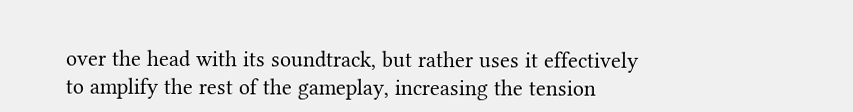over the head with its soundtrack, but rather uses it effectively to amplify the rest of the gameplay, increasing the tension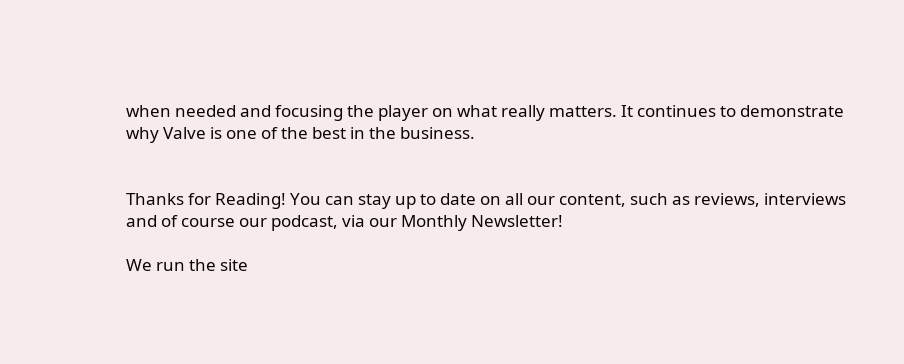when needed and focusing the player on what really matters. It continues to demonstrate why Valve is one of the best in the business.


Thanks for Reading! You can stay up to date on all our content, such as reviews, interviews and of course our podcast, via our Monthly Newsletter!

We run the site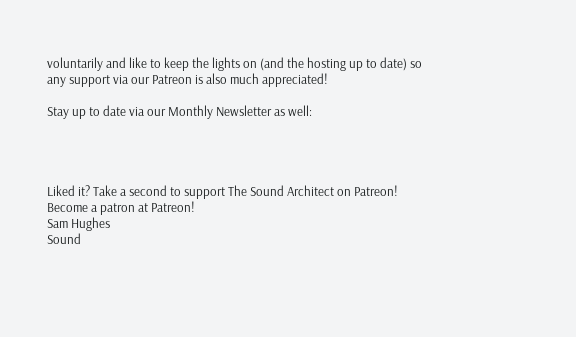voluntarily and like to keep the lights on (and the hosting up to date) so any support via our Patreon is also much appreciated!

Stay up to date via our Monthly Newsletter as well:




Liked it? Take a second to support The Sound Architect on Patreon!
Become a patron at Patreon!
Sam Hughes
Sound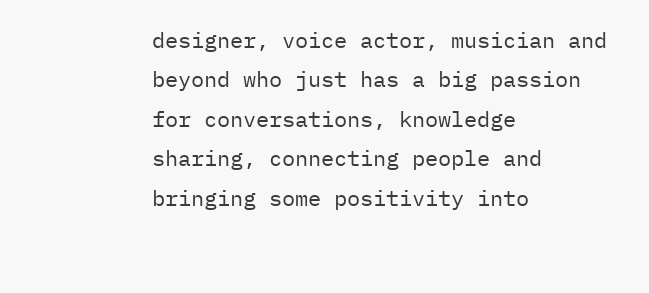designer, voice actor, musician and beyond who just has a big passion for conversations, knowledge sharing, connecting people and bringing some positivity into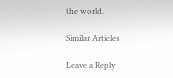the world.

Similar Articles

Leave a Reply